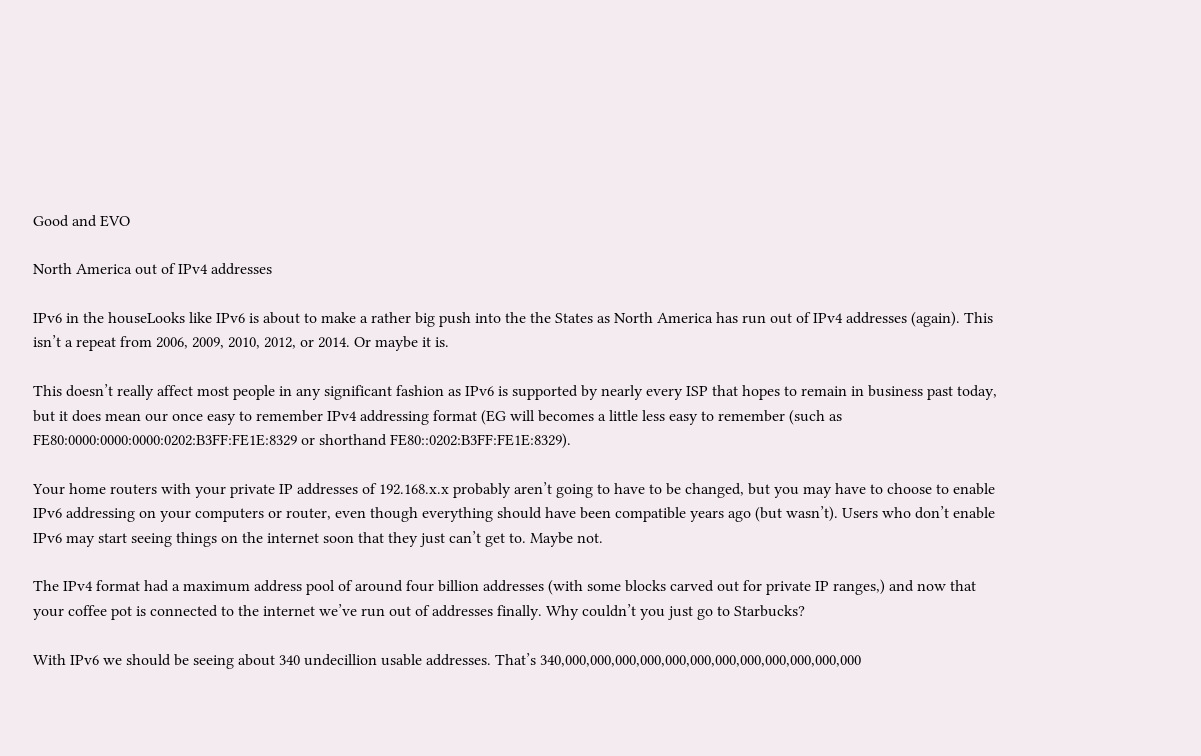Good and EVO

North America out of IPv4 addresses

IPv6 in the houseLooks like IPv6 is about to make a rather big push into the the States as North America has run out of IPv4 addresses (again). This isn’t a repeat from 2006, 2009, 2010, 2012, or 2014. Or maybe it is.

This doesn’t really affect most people in any significant fashion as IPv6 is supported by nearly every ISP that hopes to remain in business past today, but it does mean our once easy to remember IPv4 addressing format (EG will becomes a little less easy to remember (such as FE80:0000:0000:0000:0202:B3FF:FE1E:8329 or shorthand FE80::0202:B3FF:FE1E:8329).

Your home routers with your private IP addresses of 192.168.x.x probably aren’t going to have to be changed, but you may have to choose to enable IPv6 addressing on your computers or router, even though everything should have been compatible years ago (but wasn’t). Users who don’t enable IPv6 may start seeing things on the internet soon that they just can’t get to. Maybe not.

The IPv4 format had a maximum address pool of around four billion addresses (with some blocks carved out for private IP ranges,) and now that your coffee pot is connected to the internet we’ve run out of addresses finally. Why couldn’t you just go to Starbucks?

With IPv6 we should be seeing about 340 undecillion usable addresses. That’s 340,000,000,000,000,000,000,000,000,000,000,000,000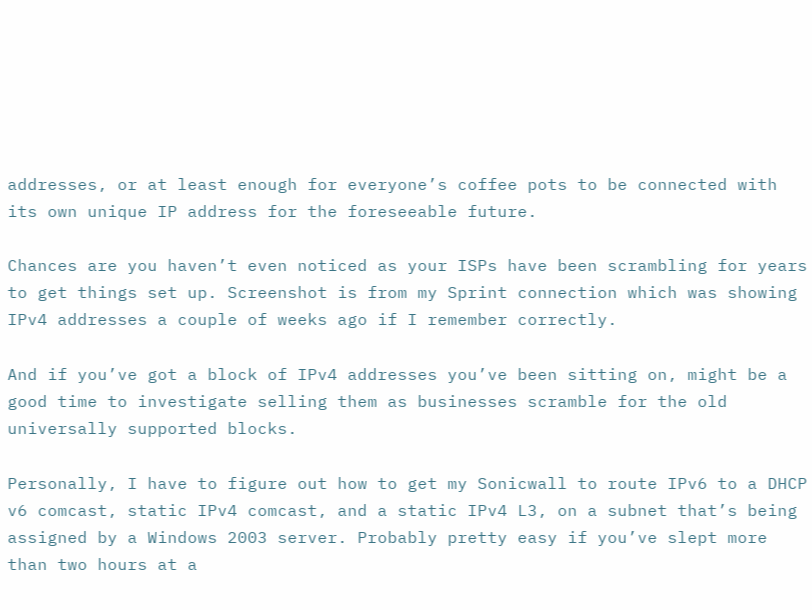addresses, or at least enough for everyone’s coffee pots to be connected with its own unique IP address for the foreseeable future.

Chances are you haven’t even noticed as your ISPs have been scrambling for years to get things set up. Screenshot is from my Sprint connection which was showing IPv4 addresses a couple of weeks ago if I remember correctly.

And if you’ve got a block of IPv4 addresses you’ve been sitting on, might be a good time to investigate selling them as businesses scramble for the old universally supported blocks.

Personally, I have to figure out how to get my Sonicwall to route IPv6 to a DHCP v6 comcast, static IPv4 comcast, and a static IPv4 L3, on a subnet that’s being assigned by a Windows 2003 server. Probably pretty easy if you’ve slept more than two hours at a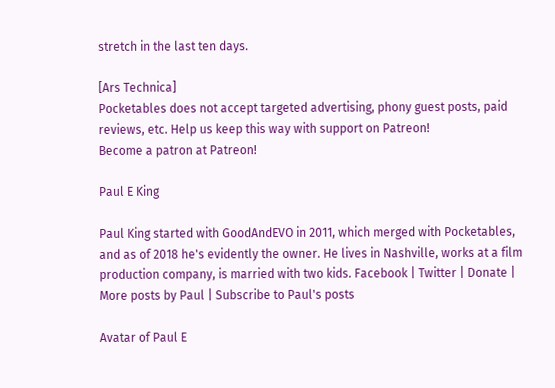stretch in the last ten days.

[Ars Technica]
Pocketables does not accept targeted advertising, phony guest posts, paid reviews, etc. Help us keep this way with support on Patreon!
Become a patron at Patreon!

Paul E King

Paul King started with GoodAndEVO in 2011, which merged with Pocketables, and as of 2018 he's evidently the owner. He lives in Nashville, works at a film production company, is married with two kids. Facebook | Twitter | Donate | More posts by Paul | Subscribe to Paul's posts

Avatar of Paul E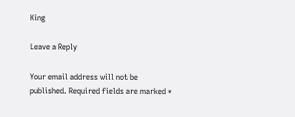King

Leave a Reply

Your email address will not be published. Required fields are marked *